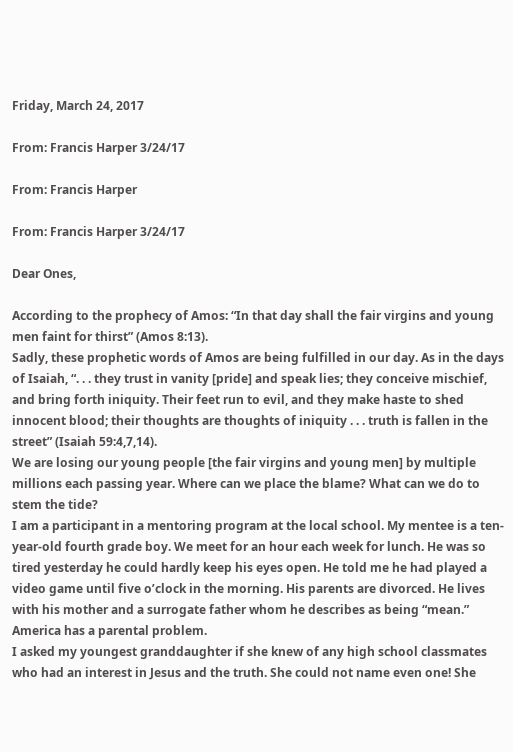Friday, March 24, 2017

From: Francis Harper 3/24/17

From: Francis Harper

From: Francis Harper 3/24/17

Dear Ones,

According to the prophecy of Amos: “In that day shall the fair virgins and young men faint for thirst” (Amos 8:13).
Sadly, these prophetic words of Amos are being fulfilled in our day. As in the days of Isaiah, “. . . they trust in vanity [pride] and speak lies; they conceive mischief, and bring forth iniquity. Their feet run to evil, and they make haste to shed innocent blood; their thoughts are thoughts of iniquity . . . truth is fallen in the street” (Isaiah 59:4,7,14).
We are losing our young people [the fair virgins and young men] by multiple millions each passing year. Where can we place the blame? What can we do to stem the tide?
I am a participant in a mentoring program at the local school. My mentee is a ten-year-old fourth grade boy. We meet for an hour each week for lunch. He was so tired yesterday he could hardly keep his eyes open. He told me he had played a video game until five o’clock in the morning. His parents are divorced. He lives with his mother and a surrogate father whom he describes as being “mean.” America has a parental problem.
I asked my youngest granddaughter if she knew of any high school classmates who had an interest in Jesus and the truth. She could not name even one! She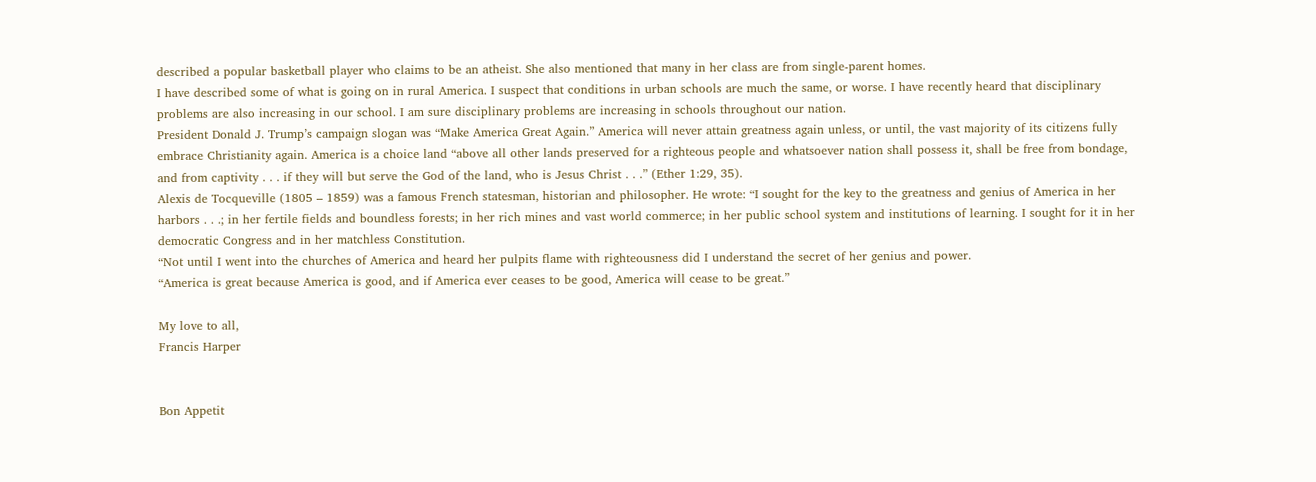described a popular basketball player who claims to be an atheist. She also mentioned that many in her class are from single-parent homes.
I have described some of what is going on in rural America. I suspect that conditions in urban schools are much the same, or worse. I have recently heard that disciplinary problems are also increasing in our school. I am sure disciplinary problems are increasing in schools throughout our nation.
President Donald J. Trump’s campaign slogan was “Make America Great Again.” America will never attain greatness again unless, or until, the vast majority of its citizens fully embrace Christianity again. America is a choice land “above all other lands preserved for a righteous people and whatsoever nation shall possess it, shall be free from bondage, and from captivity . . . if they will but serve the God of the land, who is Jesus Christ . . .” (Ether 1:29, 35).
Alexis de Tocqueville (1805 – 1859) was a famous French statesman, historian and philosopher. He wrote: “I sought for the key to the greatness and genius of America in her harbors . . .; in her fertile fields and boundless forests; in her rich mines and vast world commerce; in her public school system and institutions of learning. I sought for it in her democratic Congress and in her matchless Constitution.
“Not until I went into the churches of America and heard her pulpits flame with righteousness did I understand the secret of her genius and power.
“America is great because America is good, and if America ever ceases to be good, America will cease to be great.”

My love to all,
Francis Harper


Bon Appetit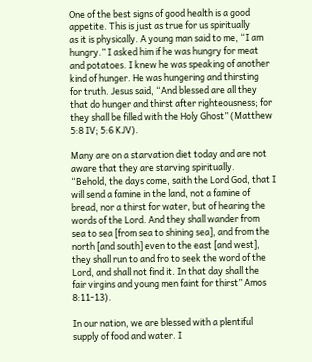One of the best signs of good health is a good appetite. This is just as true for us spiritually
as it is physically. A young man said to me, “I am hungry.” I asked him if he was hungry for meat
and potatoes. I knew he was speaking of another kind of hunger. He was hungering and thirsting
for truth. Jesus said, “And blessed are all they that do hunger and thirst after righteousness; for
they shall be filled with the Holy Ghost” (Matthew 5:8 IV; 5:6 KJV).

Many are on a starvation diet today and are not aware that they are starving spiritually.
“Behold, the days come, saith the Lord God, that I will send a famine in the land, not a famine of
bread, nor a thirst for water, but of hearing the words of the Lord. And they shall wander from
sea to sea [from sea to shining sea], and from the north [and south] even to the east [and west],
they shall run to and fro to seek the word of the Lord, and shall not find it. In that day shall the
fair virgins and young men faint for thirst” Amos 8:11-13).

In our nation, we are blessed with a plentiful supply of food and water. I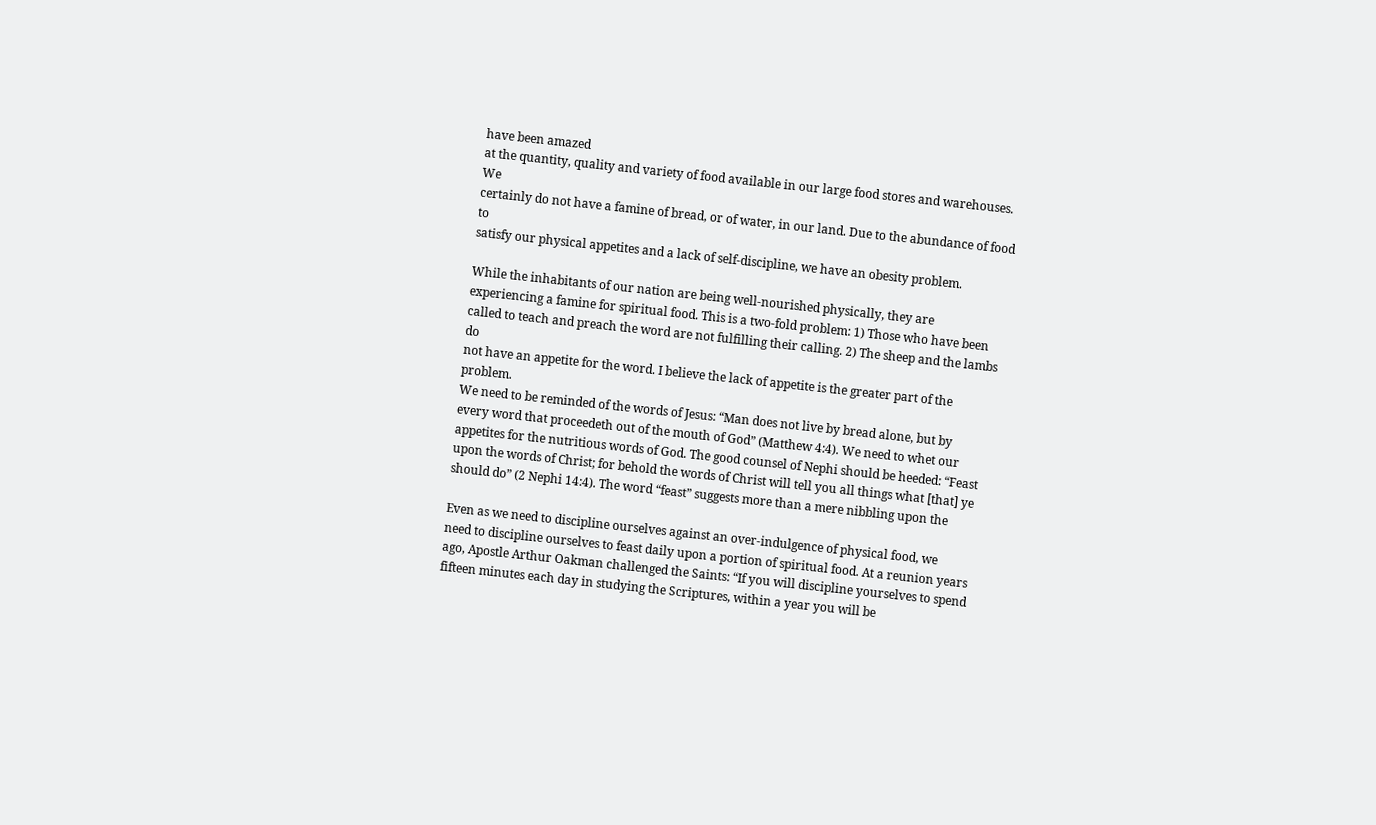have been amazed
at the quantity, quality and variety of food available in our large food stores and warehouses. We
certainly do not have a famine of bread, or of water, in our land. Due to the abundance of food to
satisfy our physical appetites and a lack of self-discipline, we have an obesity problem.

While the inhabitants of our nation are being well-nourished physically, they are
experiencing a famine for spiritual food. This is a two-fold problem: 1) Those who have been
called to teach and preach the word are not fulfilling their calling. 2) The sheep and the lambs do
not have an appetite for the word. I believe the lack of appetite is the greater part of the problem.
We need to be reminded of the words of Jesus: “Man does not live by bread alone, but by
every word that proceedeth out of the mouth of God” (Matthew 4:4). We need to whet our
appetites for the nutritious words of God. The good counsel of Nephi should be heeded: “Feast
upon the words of Christ; for behold the words of Christ will tell you all things what [that] ye
should do” (2 Nephi 14:4). The word “feast” suggests more than a mere nibbling upon the

Even as we need to discipline ourselves against an over-indulgence of physical food, we
need to discipline ourselves to feast daily upon a portion of spiritual food. At a reunion years
ago, Apostle Arthur Oakman challenged the Saints: “If you will discipline yourselves to spend
fifteen minutes each day in studying the Scriptures, within a year you will be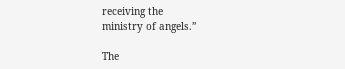receiving the
ministry of angels.”

The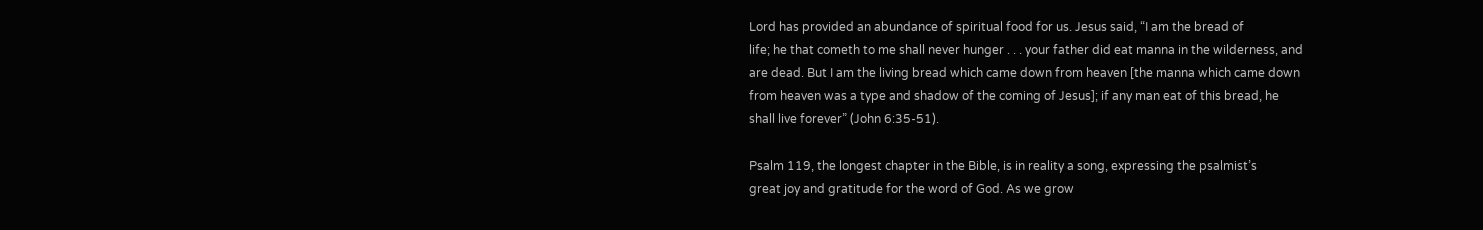Lord has provided an abundance of spiritual food for us. Jesus said, “I am the bread of
life; he that cometh to me shall never hunger . . . your father did eat manna in the wilderness, and
are dead. But I am the living bread which came down from heaven [the manna which came down
from heaven was a type and shadow of the coming of Jesus]; if any man eat of this bread, he
shall live forever” (John 6:35-51).

Psalm 119, the longest chapter in the Bible, is in reality a song, expressing the psalmist’s
great joy and gratitude for the word of God. As we grow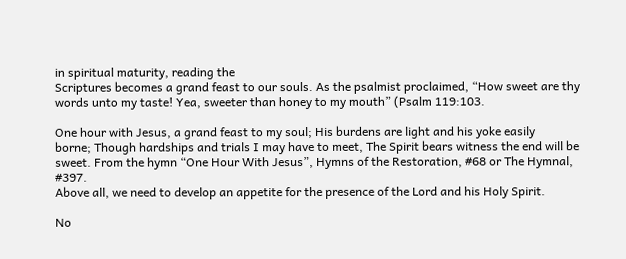in spiritual maturity, reading the
Scriptures becomes a grand feast to our souls. As the psalmist proclaimed, “How sweet are thy
words unto my taste! Yea, sweeter than honey to my mouth” (Psalm 119:103.

One hour with Jesus, a grand feast to my soul; His burdens are light and his yoke easily
borne; Though hardships and trials I may have to meet, The Spirit bears witness the end will be
sweet. From the hymn “One Hour With Jesus”, Hymns of the Restoration, #68 or The Hymnal, #397.
Above all, we need to develop an appetite for the presence of the Lord and his Holy Spirit.

No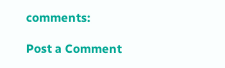comments:

Post a Comment